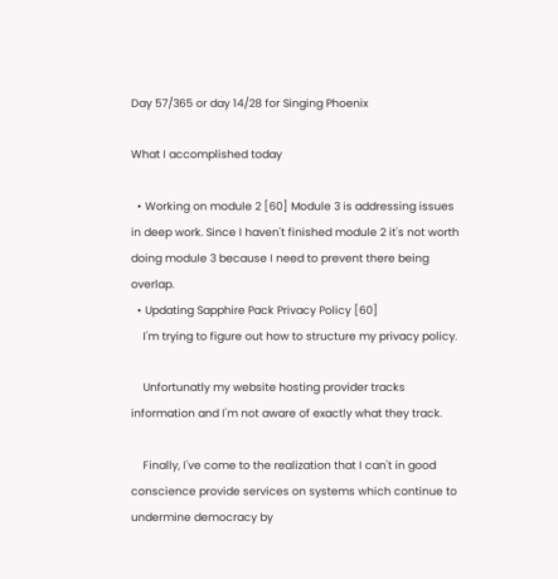Day 57/365 or day 14/28 for Singing Phoenix

What I accomplished today

  • Working on module 2 [60] Module 3 is addressing issues in deep work. Since I haven't finished module 2 it's not worth doing module 3 because I need to prevent there being overlap.
  • Updating Sapphire Pack Privacy Policy [60]
    I'm trying to figure out how to structure my privacy policy.

    Unfortunatly my website hosting provider tracks information and I'm not aware of exactly what they track.

    Finally, I've come to the realization that I can't in good conscience provide services on systems which continue to undermine democracy by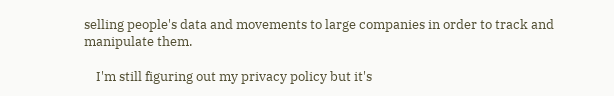selling people's data and movements to large companies in order to track and manipulate them.

    I'm still figuring out my privacy policy but it's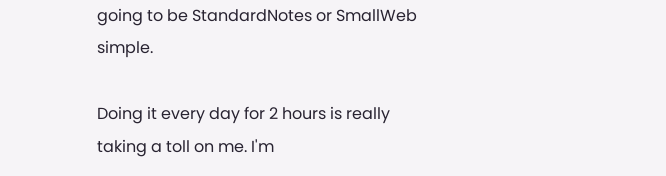going to be StandardNotes or SmallWeb simple.

Doing it every day for 2 hours is really taking a toll on me. I'm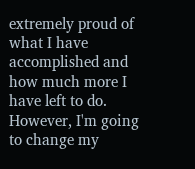extremely proud of what I have accomplished and how much more I have left to do. However, I'm going to change my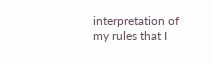interpretation of my rules that I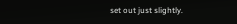set out just slightly.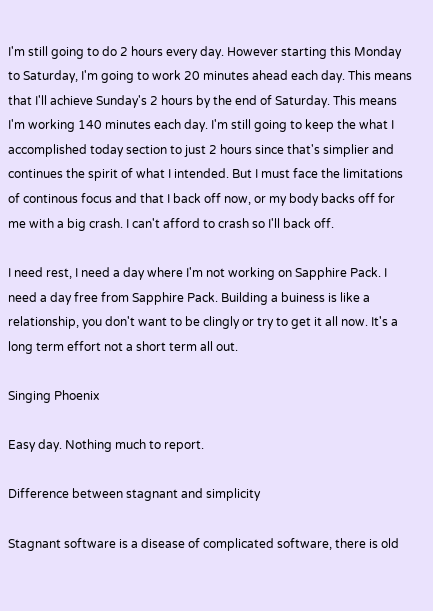I'm still going to do 2 hours every day. However starting this Monday to Saturday, I'm going to work 20 minutes ahead each day. This means that I'll achieve Sunday's 2 hours by the end of Saturday. This means I'm working 140 minutes each day. I'm still going to keep the what I accomplished today section to just 2 hours since that's simplier and continues the spirit of what I intended. But I must face the limitations of continous focus and that I back off now, or my body backs off for me with a big crash. I can't afford to crash so I'll back off.

I need rest, I need a day where I'm not working on Sapphire Pack. I need a day free from Sapphire Pack. Building a buiness is like a relationship, you don't want to be clingly or try to get it all now. It's a long term effort not a short term all out.

Singing Phoenix

Easy day. Nothing much to report.

Difference between stagnant and simplicity

Stagnant software is a disease of complicated software, there is old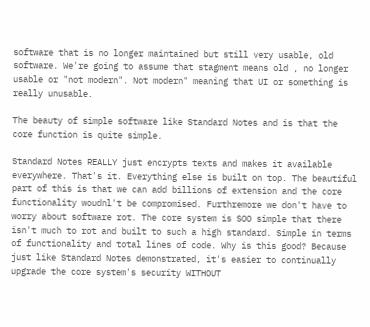software that is no longer maintained but still very usable, old software. We're going to assume that stagment means old , no longer usable or "not modern". Not modern" meaning that UI or something is really unusable.

The beauty of simple software like Standard Notes and is that the core function is quite simple.

Standard Notes REALLY just encrypts texts and makes it available everywhere. That's it. Everything else is built on top. The beautiful part of this is that we can add billions of extension and the core functionality woudnl't be compromised. Furthremore we don't have to worry about software rot. The core system is SOO simple that there isn't much to rot and built to such a high standard. Simple in terms of functionality and total lines of code. Why is this good? Because just like Standard Notes demonstrated, it's easier to continually upgrade the core system's security WITHOUT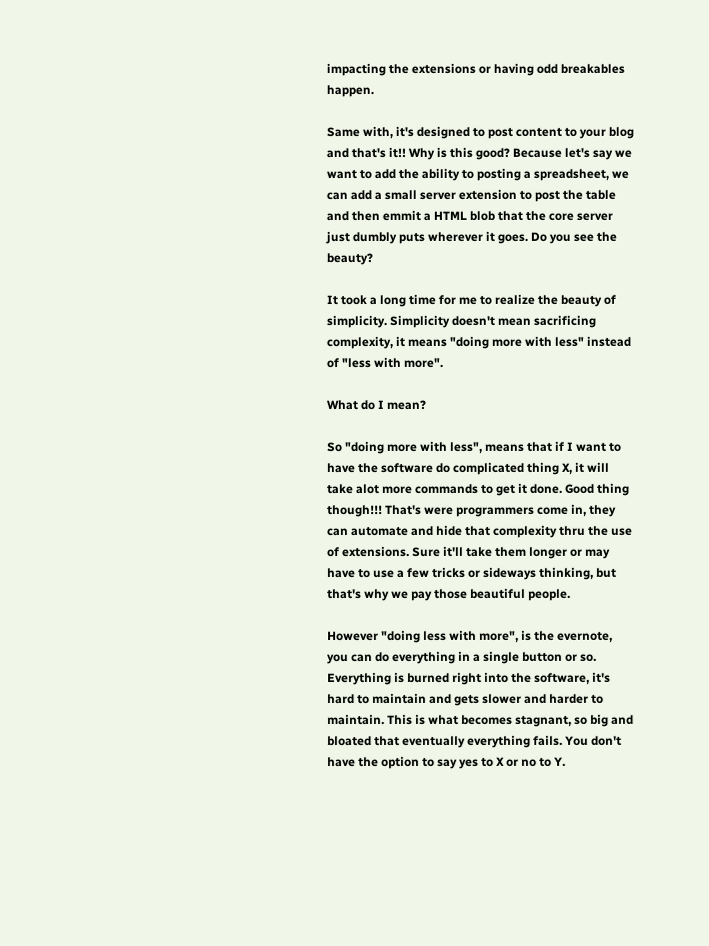impacting the extensions or having odd breakables happen.

Same with, it's designed to post content to your blog and that's it!! Why is this good? Because let's say we want to add the ability to posting a spreadsheet, we can add a small server extension to post the table and then emmit a HTML blob that the core server just dumbly puts wherever it goes. Do you see the beauty?

It took a long time for me to realize the beauty of simplicity. Simplicity doesn't mean sacrificing complexity, it means "doing more with less" instead of "less with more".

What do I mean?

So "doing more with less", means that if I want to have the software do complicated thing X, it will take alot more commands to get it done. Good thing though!!! That's were programmers come in, they can automate and hide that complexity thru the use of extensions. Sure it'll take them longer or may have to use a few tricks or sideways thinking, but that's why we pay those beautiful people.

However "doing less with more", is the evernote, you can do everything in a single button or so. Everything is burned right into the software, it's hard to maintain and gets slower and harder to maintain. This is what becomes stagnant, so big and bloated that eventually everything fails. You don't have the option to say yes to X or no to Y.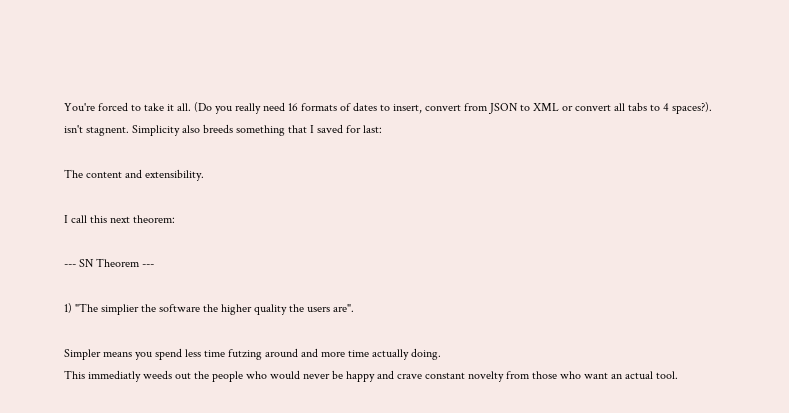You're forced to take it all. (Do you really need 16 formats of dates to insert, convert from JSON to XML or convert all tabs to 4 spaces?). isn't stagnent. Simplicity also breeds something that I saved for last:

The content and extensibility.

I call this next theorem:

--- SN Theorem ---

1) "The simplier the software the higher quality the users are".

Simpler means you spend less time futzing around and more time actually doing.
This immediatly weeds out the people who would never be happy and crave constant novelty from those who want an actual tool.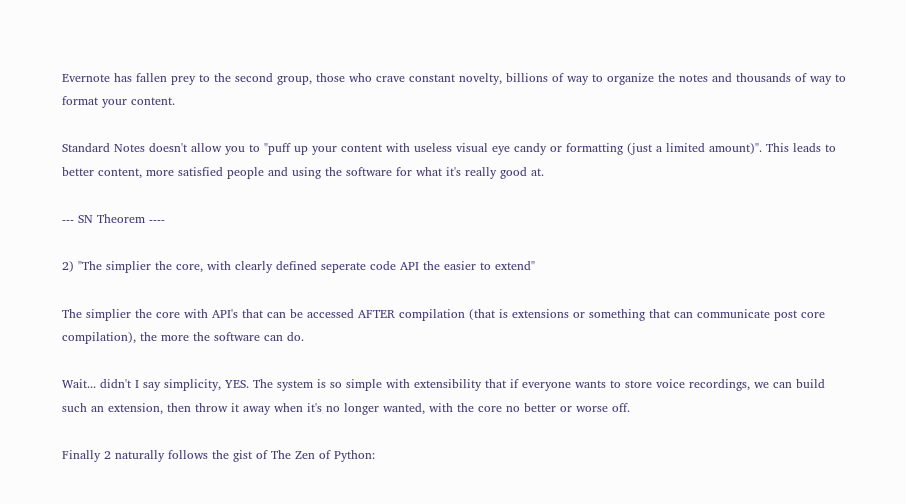Evernote has fallen prey to the second group, those who crave constant novelty, billions of way to organize the notes and thousands of way to format your content.

Standard Notes doesn't allow you to "puff up your content with useless visual eye candy or formatting (just a limited amount)". This leads to better content, more satisfied people and using the software for what it's really good at.

--- SN Theorem ----

2) "The simplier the core, with clearly defined seperate code API the easier to extend"

The simplier the core with API's that can be accessed AFTER compilation (that is extensions or something that can communicate post core compilation), the more the software can do.

Wait... didn't I say simplicity, YES. The system is so simple with extensibility that if everyone wants to store voice recordings, we can build such an extension, then throw it away when it's no longer wanted, with the core no better or worse off.

Finally 2 naturally follows the gist of The Zen of Python: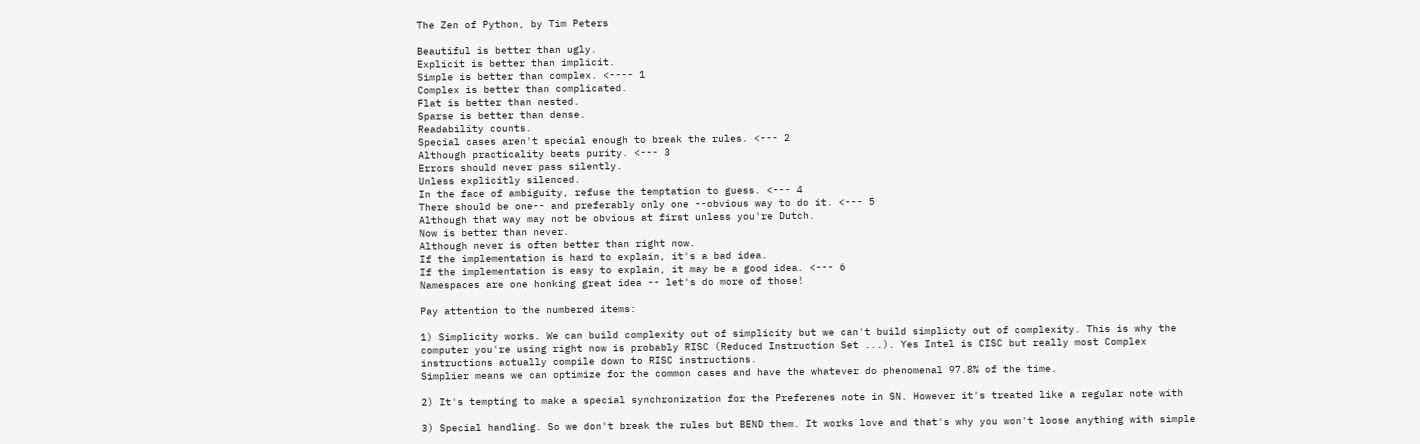The Zen of Python, by Tim Peters

Beautiful is better than ugly.
Explicit is better than implicit.
Simple is better than complex. <---- 1
Complex is better than complicated.
Flat is better than nested.
Sparse is better than dense.
Readability counts.
Special cases aren't special enough to break the rules. <--- 2
Although practicality beats purity. <--- 3
Errors should never pass silently.
Unless explicitly silenced.
In the face of ambiguity, refuse the temptation to guess. <--- 4
There should be one-- and preferably only one --obvious way to do it. <--- 5
Although that way may not be obvious at first unless you're Dutch.
Now is better than never.
Although never is often better than right now.
If the implementation is hard to explain, it's a bad idea.
If the implementation is easy to explain, it may be a good idea. <--- 6
Namespaces are one honking great idea -- let's do more of those!

Pay attention to the numbered items:

1) Simplicity works. We can build complexity out of simplicity but we can't build simplicty out of complexity. This is why the computer you're using right now is probably RISC (Reduced Instruction Set ...). Yes Intel is CISC but really most Complex instructions actually compile down to RISC instructions.
Simplier means we can optimize for the common cases and have the whatever do phenomenal 97.8% of the time.

2) It's tempting to make a special synchronization for the Preferenes note in SN. However it's treated like a regular note with

3) Special handling. So we don't break the rules but BEND them. It works love and that's why you won't loose anything with simple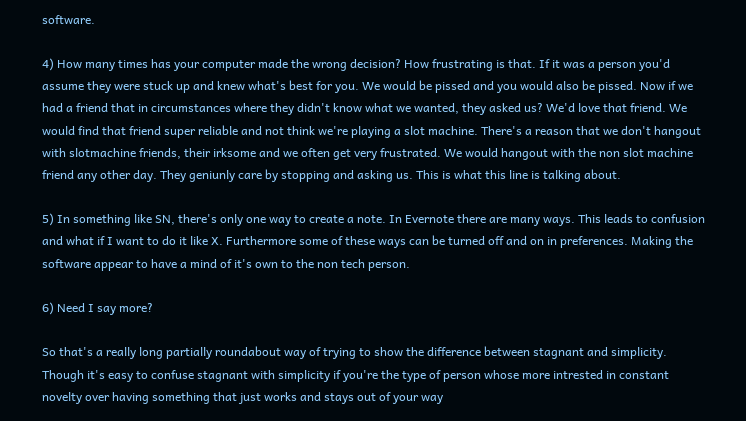software.

4) How many times has your computer made the wrong decision? How frustrating is that. If it was a person you'd assume they were stuck up and knew what's best for you. We would be pissed and you would also be pissed. Now if we had a friend that in circumstances where they didn't know what we wanted, they asked us? We'd love that friend. We would find that friend super reliable and not think we're playing a slot machine. There's a reason that we don't hangout with slotmachine friends, their irksome and we often get very frustrated. We would hangout with the non slot machine friend any other day. They geniunly care by stopping and asking us. This is what this line is talking about.

5) In something like SN, there's only one way to create a note. In Evernote there are many ways. This leads to confusion and what if I want to do it like X. Furthermore some of these ways can be turned off and on in preferences. Making the software appear to have a mind of it's own to the non tech person.

6) Need I say more?

So that's a really long partially roundabout way of trying to show the difference between stagnant and simplicity. Though it's easy to confuse stagnant with simplicity if you're the type of person whose more intrested in constant novelty over having something that just works and stays out of your way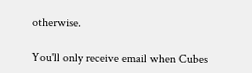otherwise.

You'll only receive email when Cubes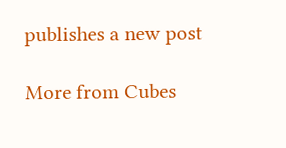publishes a new post

More from Cubes